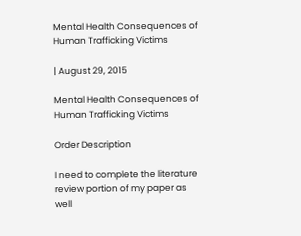Mental Health Consequences of Human Trafficking Victims

| August 29, 2015

Mental Health Consequences of Human Trafficking Victims

Order Description

I need to complete the literature review portion of my paper as well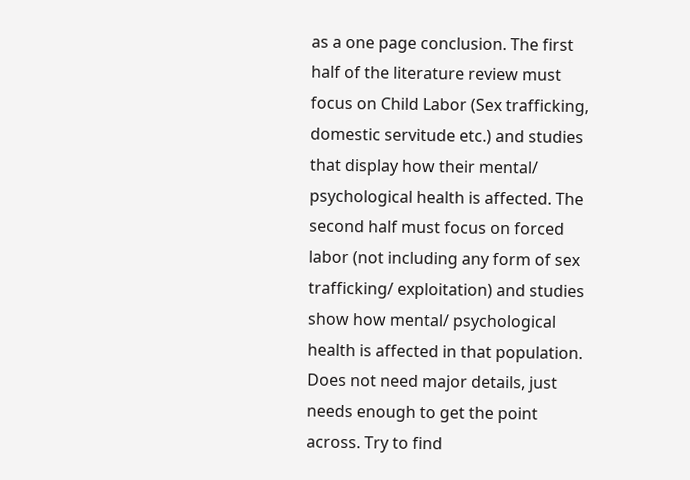as a one page conclusion. The first half of the literature review must focus on Child Labor (Sex trafficking, domestic servitude etc.) and studies that display how their mental/ psychological health is affected. The second half must focus on forced labor (not including any form of sex trafficking/ exploitation) and studies show how mental/ psychological health is affected in that population. Does not need major details, just needs enough to get the point across. Try to find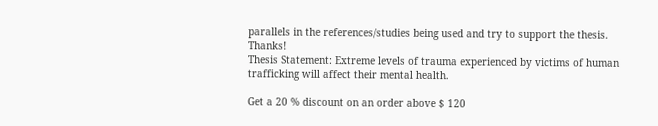parallels in the references/studies being used and try to support the thesis. Thanks!
Thesis Statement: Extreme levels of trauma experienced by victims of human trafficking will affect their mental health.

Get a 20 % discount on an order above $ 120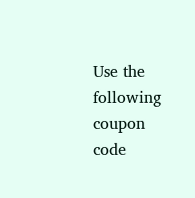Use the following coupon code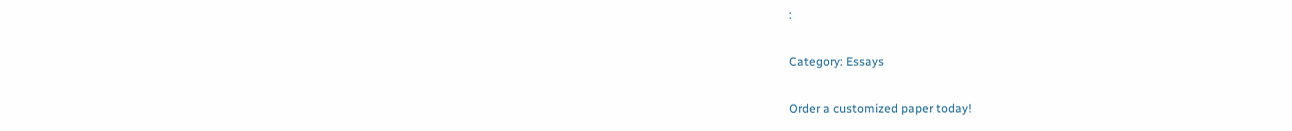:

Category: Essays

Order a customized paper today!